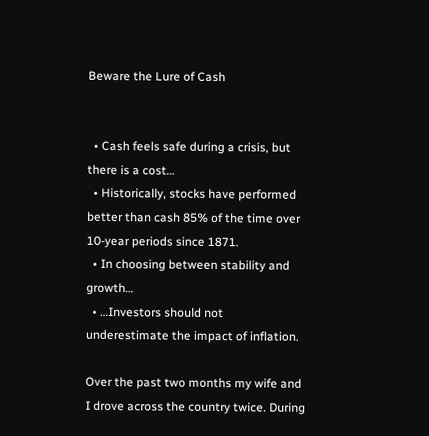Beware the Lure of Cash


  • Cash feels safe during a crisis, but there is a cost…
  • Historically, stocks have performed better than cash 85% of the time over 10-year periods since 1871.
  • In choosing between stability and growth…
  • …Investors should not underestimate the impact of inflation.

Over the past two months my wife and I drove across the country twice. During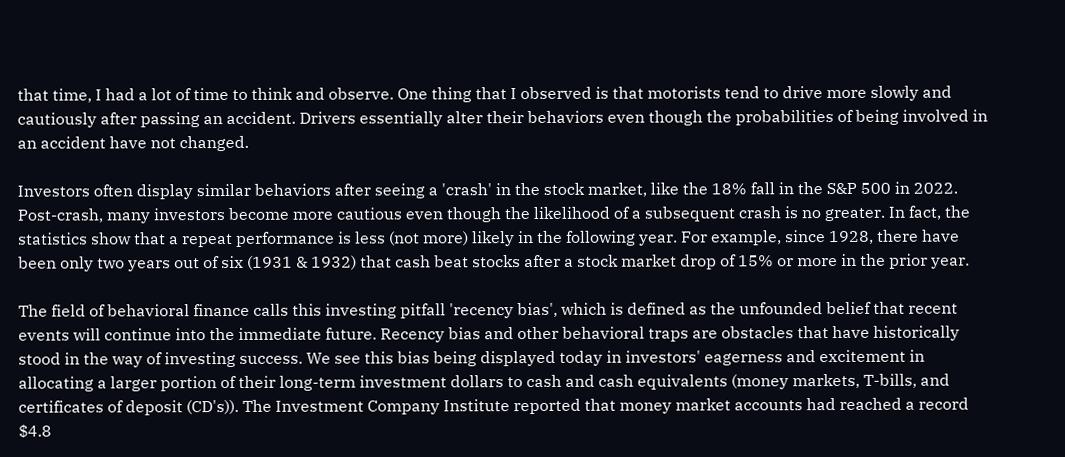that time, I had a lot of time to think and observe. One thing that I observed is that motorists tend to drive more slowly and cautiously after passing an accident. Drivers essentially alter their behaviors even though the probabilities of being involved in an accident have not changed.

Investors often display similar behaviors after seeing a 'crash' in the stock market, like the 18% fall in the S&P 500 in 2022. Post-crash, many investors become more cautious even though the likelihood of a subsequent crash is no greater. In fact, the statistics show that a repeat performance is less (not more) likely in the following year. For example, since 1928, there have been only two years out of six (1931 & 1932) that cash beat stocks after a stock market drop of 15% or more in the prior year.

The field of behavioral finance calls this investing pitfall 'recency bias', which is defined as the unfounded belief that recent events will continue into the immediate future. Recency bias and other behavioral traps are obstacles that have historically stood in the way of investing success. We see this bias being displayed today in investors' eagerness and excitement in allocating a larger portion of their long-term investment dollars to cash and cash equivalents (money markets, T-bills, and certificates of deposit (CD's)). The Investment Company Institute reported that money market accounts had reached a record $4.8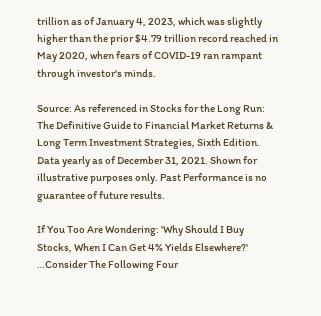trillion as of January 4, 2023, which was slightly higher than the prior $4.79 trillion record reached in May 2020, when fears of COVID-19 ran rampant through investor's minds.

Source: As referenced in Stocks for the Long Run: The Definitive Guide to Financial Market Returns & Long Term Investment Strategies, Sixth Edition. Data yearly as of December 31, 2021. Shown for illustrative purposes only. Past Performance is no guarantee of future results.

If You Too Are Wondering: 'Why Should I Buy Stocks, When I Can Get 4% Yields Elsewhere?' …Consider The Following Four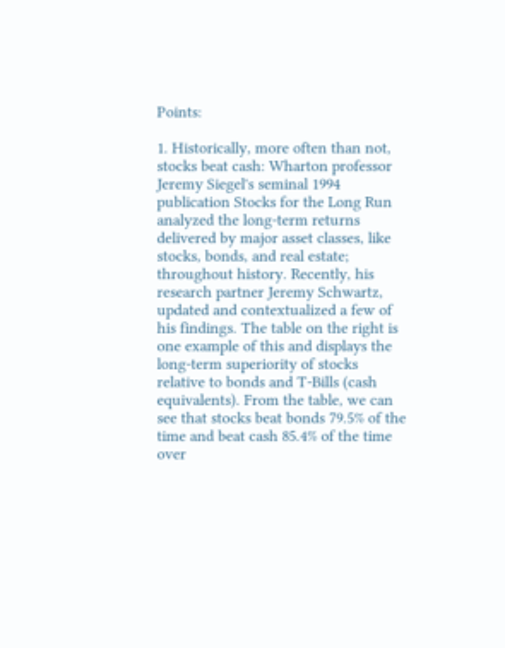Points:

1. Historically, more often than not, stocks beat cash: Wharton professor Jeremy Siegel's seminal 1994 publication Stocks for the Long Run analyzed the long-term returns delivered by major asset classes, like stocks, bonds, and real estate; throughout history. Recently, his research partner Jeremy Schwartz, updated and contextualized a few of his findings. The table on the right is one example of this and displays the long-term superiority of stocks relative to bonds and T-Bills (cash equivalents). From the table, we can see that stocks beat bonds 79.5% of the time and beat cash 85.4% of the time over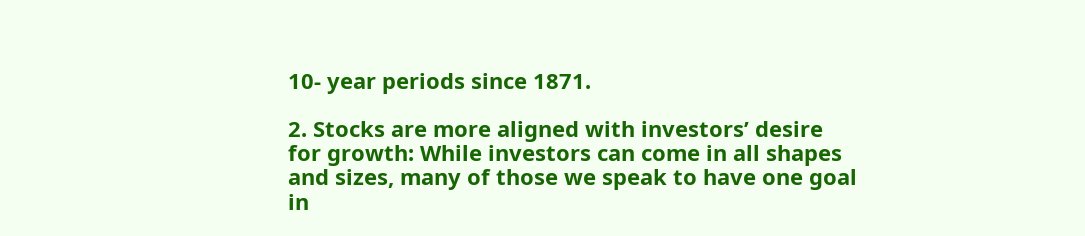10- year periods since 1871.

2. Stocks are more aligned with investors’ desire for growth: While investors can come in all shapes and sizes, many of those we speak to have one goal in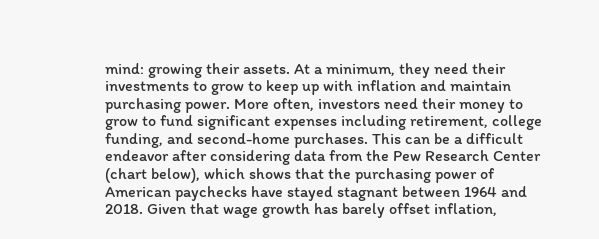mind: growing their assets. At a minimum, they need their investments to grow to keep up with inflation and maintain purchasing power. More often, investors need their money to grow to fund significant expenses including retirement, college funding, and second-home purchases. This can be a difficult endeavor after considering data from the Pew Research Center (chart below), which shows that the purchasing power of American paychecks have stayed stagnant between 1964 and 2018. Given that wage growth has barely offset inflation,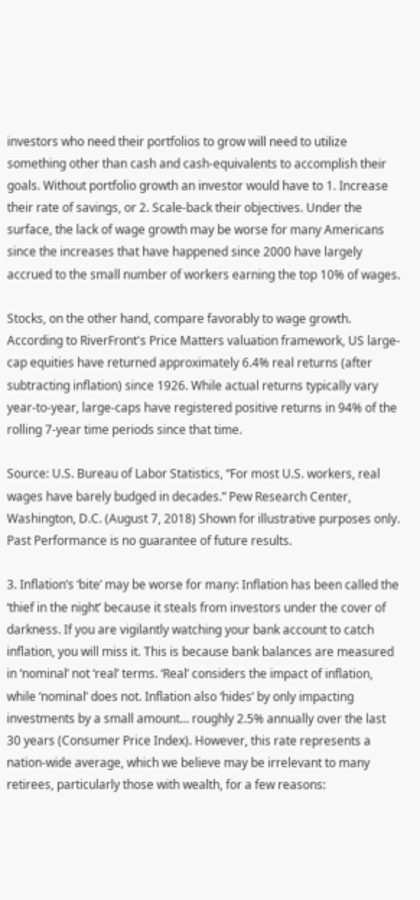investors who need their portfolios to grow will need to utilize something other than cash and cash-equivalents to accomplish their goals. Without portfolio growth an investor would have to 1. Increase their rate of savings, or 2. Scale-back their objectives. Under the surface, the lack of wage growth may be worse for many Americans since the increases that have happened since 2000 have largely accrued to the small number of workers earning the top 10% of wages.

Stocks, on the other hand, compare favorably to wage growth. According to RiverFront's Price Matters valuation framework, US large-cap equities have returned approximately 6.4% real returns (after subtracting inflation) since 1926. While actual returns typically vary year-to-year, large-caps have registered positive returns in 94% of the rolling 7-year time periods since that time.

Source: U.S. Bureau of Labor Statistics, “For most U.S. workers, real wages have barely budged in decades.” Pew Research Center, Washington, D.C. (August 7, 2018) Shown for illustrative purposes only. Past Performance is no guarantee of future results.

3. Inflation’s ‘bite’ may be worse for many: Inflation has been called the ‘thief in the night’ because it steals from investors under the cover of darkness. If you are vigilantly watching your bank account to catch inflation, you will miss it. This is because bank balances are measured in ‘nominal’ not ‘real’ terms. ‘Real’ considers the impact of inflation, while ‘nominal’ does not. Inflation also ‘hides’ by only impacting investments by a small amount… roughly 2.5% annually over the last 30 years (Consumer Price Index). However, this rate represents a nation-wide average, which we believe may be irrelevant to many retirees, particularly those with wealth, for a few reasons: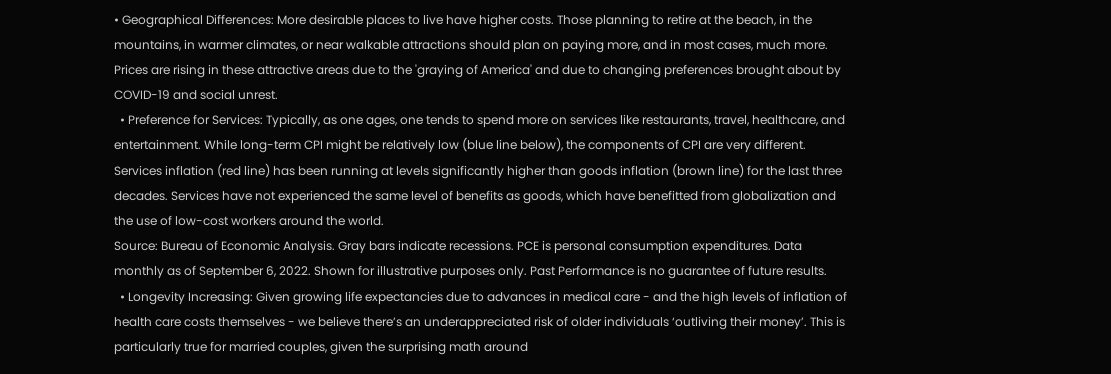• Geographical Differences: More desirable places to live have higher costs. Those planning to retire at the beach, in the mountains, in warmer climates, or near walkable attractions should plan on paying more, and in most cases, much more. Prices are rising in these attractive areas due to the 'graying of America' and due to changing preferences brought about by COVID-19 and social unrest.
  • Preference for Services: Typically, as one ages, one tends to spend more on services like restaurants, travel, healthcare, and entertainment. While long-term CPI might be relatively low (blue line below), the components of CPI are very different. Services inflation (red line) has been running at levels significantly higher than goods inflation (brown line) for the last three decades. Services have not experienced the same level of benefits as goods, which have benefitted from globalization and the use of low-cost workers around the world.
Source: Bureau of Economic Analysis. Gray bars indicate recessions. PCE is personal consumption expenditures. Data monthly as of September 6, 2022. Shown for illustrative purposes only. Past Performance is no guarantee of future results.
  • Longevity Increasing: Given growing life expectancies due to advances in medical care - and the high levels of inflation of health care costs themselves - we believe there’s an underappreciated risk of older individuals ‘outliving their money’. This is particularly true for married couples, given the surprising math around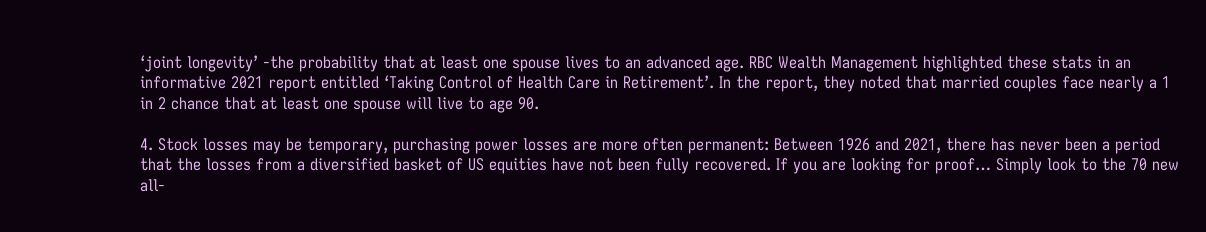‘joint longevity’ -the probability that at least one spouse lives to an advanced age. RBC Wealth Management highlighted these stats in an informative 2021 report entitled ‘Taking Control of Health Care in Retirement’. In the report, they noted that married couples face nearly a 1 in 2 chance that at least one spouse will live to age 90.

4. Stock losses may be temporary, purchasing power losses are more often permanent: Between 1926 and 2021, there has never been a period that the losses from a diversified basket of US equities have not been fully recovered. If you are looking for proof… Simply look to the 70 new all-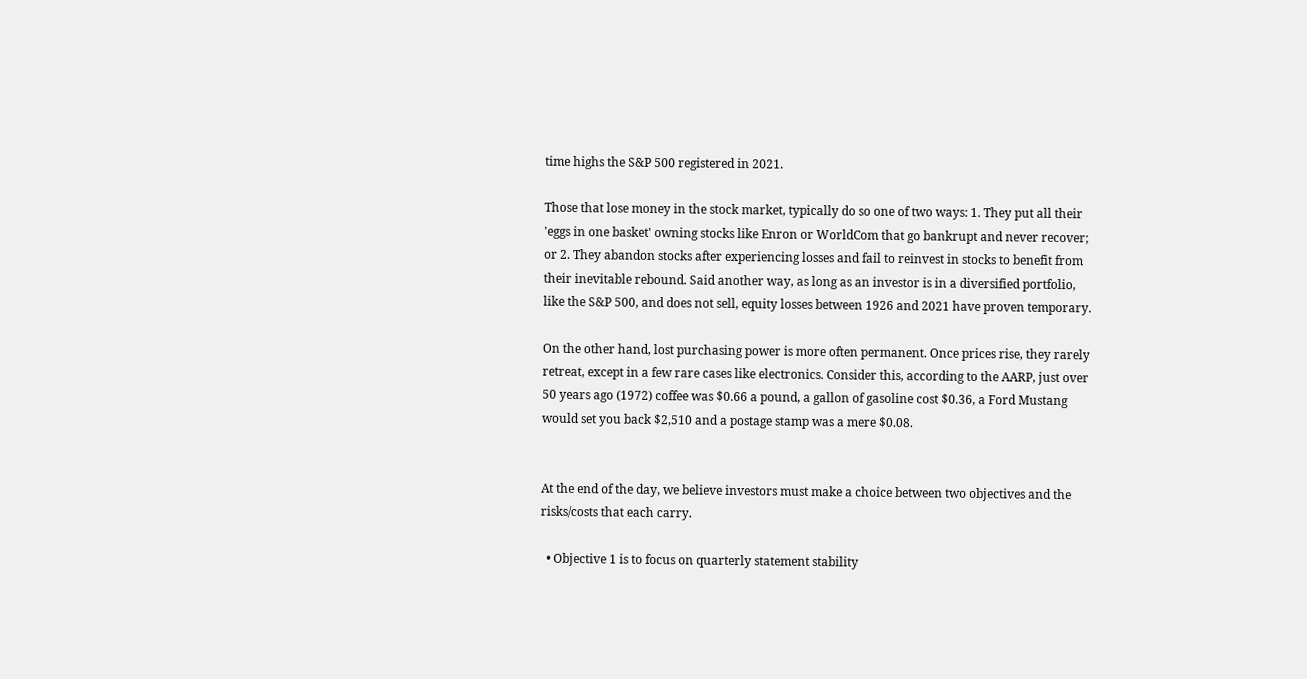time highs the S&P 500 registered in 2021.

Those that lose money in the stock market, typically do so one of two ways: 1. They put all their 'eggs in one basket' owning stocks like Enron or WorldCom that go bankrupt and never recover; or 2. They abandon stocks after experiencing losses and fail to reinvest in stocks to benefit from their inevitable rebound. Said another way, as long as an investor is in a diversified portfolio, like the S&P 500, and does not sell, equity losses between 1926 and 2021 have proven temporary.

On the other hand, lost purchasing power is more often permanent. Once prices rise, they rarely retreat, except in a few rare cases like electronics. Consider this, according to the AARP, just over 50 years ago (1972) coffee was $0.66 a pound, a gallon of gasoline cost $0.36, a Ford Mustang would set you back $2,510 and a postage stamp was a mere $0.08.


At the end of the day, we believe investors must make a choice between two objectives and the risks/costs that each carry.

  • Objective 1 is to focus on quarterly statement stability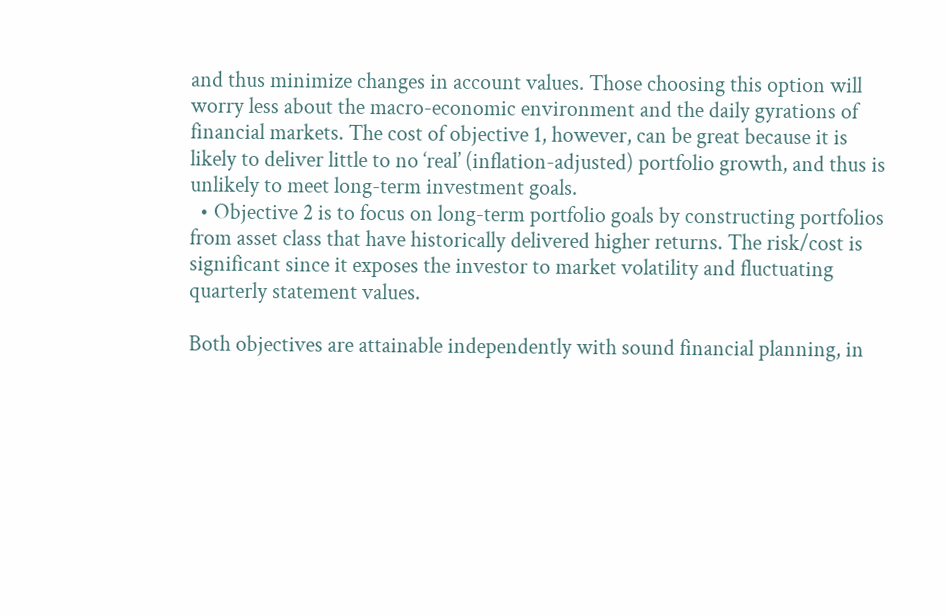and thus minimize changes in account values. Those choosing this option will worry less about the macro-economic environment and the daily gyrations of financial markets. The cost of objective 1, however, can be great because it is likely to deliver little to no ‘real’ (inflation-adjusted) portfolio growth, and thus is unlikely to meet long-term investment goals.
  • Objective 2 is to focus on long-term portfolio goals by constructing portfolios from asset class that have historically delivered higher returns. The risk/cost is significant since it exposes the investor to market volatility and fluctuating quarterly statement values.

Both objectives are attainable independently with sound financial planning, in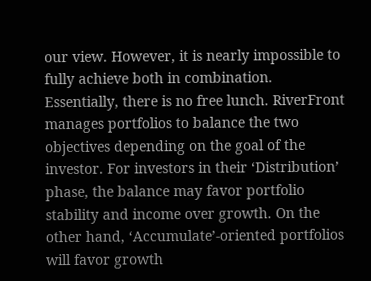our view. However, it is nearly impossible to fully achieve both in combination. Essentially, there is no free lunch. RiverFront manages portfolios to balance the two objectives depending on the goal of the investor. For investors in their ‘Distribution’ phase, the balance may favor portfolio stability and income over growth. On the other hand, ‘Accumulate’-oriented portfolios will favor growth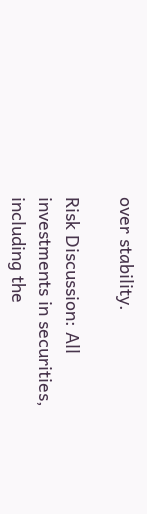over stability.

Risk Discussion: All investments in securities, including the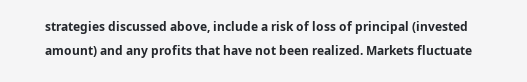strategies discussed above, include a risk of loss of principal (invested amount) and any profits that have not been realized. Markets fluctuate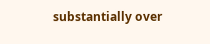substantially over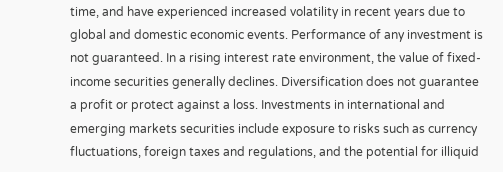time, and have experienced increased volatility in recent years due to global and domestic economic events. Performance of any investment is not guaranteed. In a rising interest rate environment, the value of fixed-income securities generally declines. Diversification does not guarantee a profit or protect against a loss. Investments in international and emerging markets securities include exposure to risks such as currency fluctuations, foreign taxes and regulations, and the potential for illiquid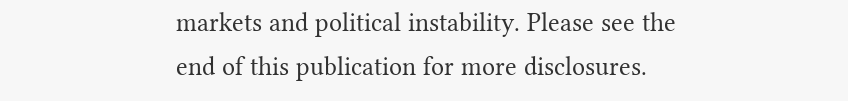markets and political instability. Please see the end of this publication for more disclosures.